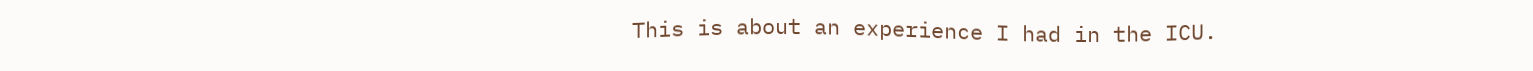This is about an experience I had in the ICU.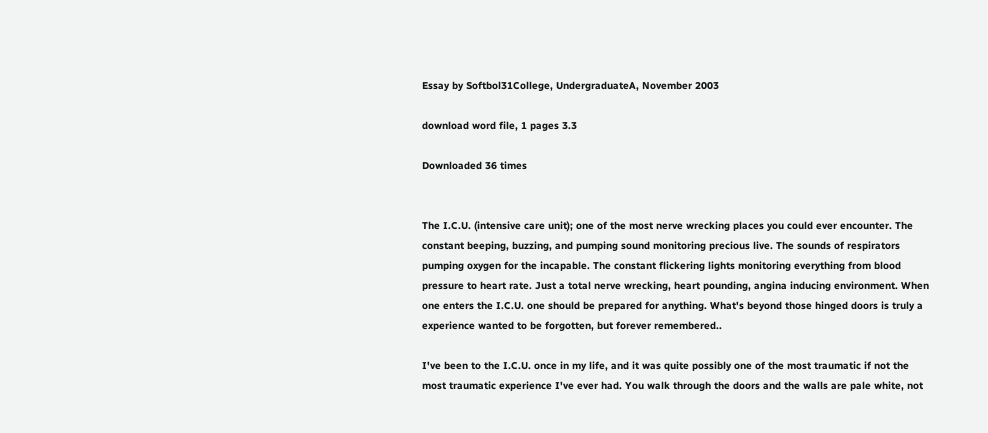Essay by Softbol31College, UndergraduateA, November 2003

download word file, 1 pages 3.3

Downloaded 36 times


The I.C.U. (intensive care unit); one of the most nerve wrecking places you could ever encounter. The constant beeping, buzzing, and pumping sound monitoring precious live. The sounds of respirators pumping oxygen for the incapable. The constant flickering lights monitoring everything from blood pressure to heart rate. Just a total nerve wrecking, heart pounding, angina inducing environment. When one enters the I.C.U. one should be prepared for anything. What's beyond those hinged doors is truly a experience wanted to be forgotten, but forever remembered..

I've been to the I.C.U. once in my life, and it was quite possibly one of the most traumatic if not the most traumatic experience I've ever had. You walk through the doors and the walls are pale white, not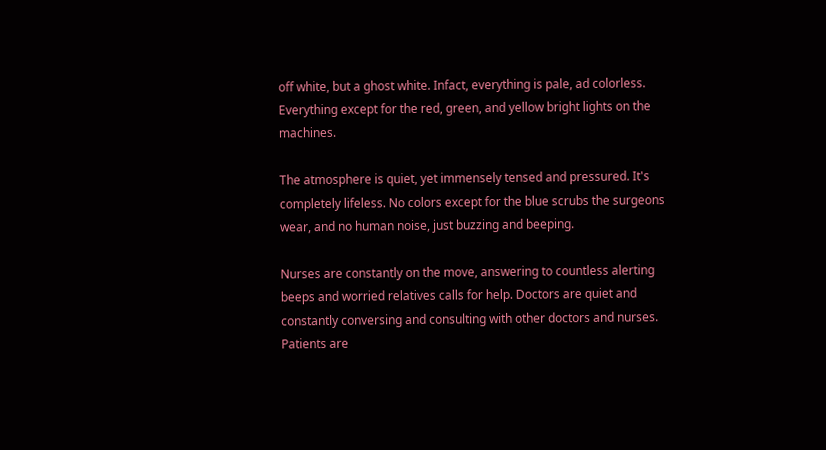off white, but a ghost white. Infact, everything is pale, ad colorless. Everything except for the red, green, and yellow bright lights on the machines.

The atmosphere is quiet, yet immensely tensed and pressured. It's completely lifeless. No colors except for the blue scrubs the surgeons wear, and no human noise, just buzzing and beeping.

Nurses are constantly on the move, answering to countless alerting beeps and worried relatives calls for help. Doctors are quiet and constantly conversing and consulting with other doctors and nurses. Patients are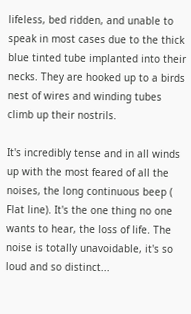lifeless, bed ridden, and unable to speak in most cases due to the thick blue tinted tube implanted into their necks. They are hooked up to a birds nest of wires and winding tubes climb up their nostrils.

It's incredibly tense and in all winds up with the most feared of all the noises, the long continuous beep ( Flat line). It's the one thing no one wants to hear, the loss of life. The noise is totally unavoidable, it's so loud and so distinct...